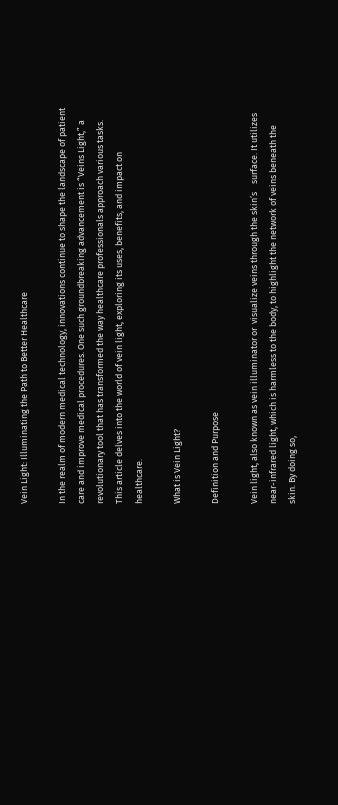Vein Light: Illuminating the Path to Better Healthcare

In the realm of modern medical technology, innovations continue to shape the landscape of patient care and improve medical procedures. One such groundbreaking advancement is “Veins Light,” a revolutionary tool that has transformed the way healthcare professionals approach various tasks. This article delves into the world of vein light, exploring its uses, benefits, and impact on healthcare.

What is Vein Light?

Definition and Purpose

Vein light, also known as vein illuminator or  visualize veins through the skin’s    surface. It utilizes near-infrared light, which is harmless to the body, to highlight the network of veins beneath the skin. By doing so,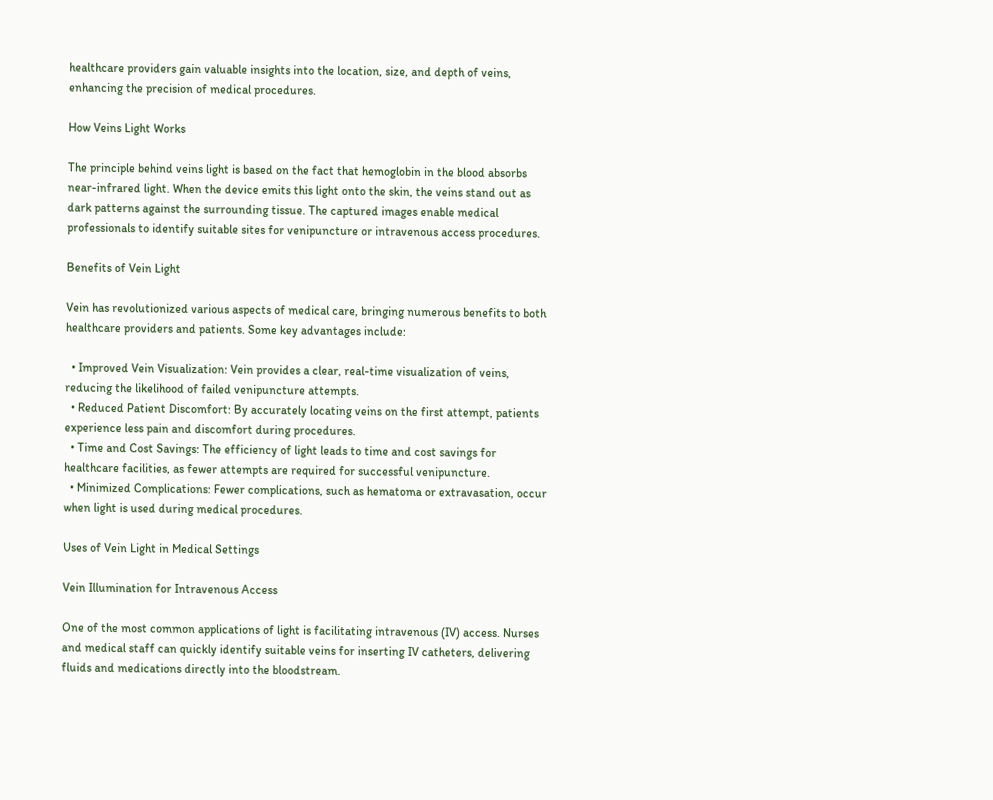healthcare providers gain valuable insights into the location, size, and depth of veins, enhancing the precision of medical procedures.

How Veins Light Works

The principle behind veins light is based on the fact that hemoglobin in the blood absorbs near-infrared light. When the device emits this light onto the skin, the veins stand out as dark patterns against the surrounding tissue. The captured images enable medical professionals to identify suitable sites for venipuncture or intravenous access procedures.

Benefits of Vein Light

Vein has revolutionized various aspects of medical care, bringing numerous benefits to both healthcare providers and patients. Some key advantages include:

  • Improved Vein Visualization: Vein provides a clear, real-time visualization of veins, reducing the likelihood of failed venipuncture attempts.
  • Reduced Patient Discomfort: By accurately locating veins on the first attempt, patients experience less pain and discomfort during procedures.
  • Time and Cost Savings: The efficiency of light leads to time and cost savings for healthcare facilities, as fewer attempts are required for successful venipuncture.
  • Minimized Complications: Fewer complications, such as hematoma or extravasation, occur when light is used during medical procedures.

Uses of Vein Light in Medical Settings

Vein Illumination for Intravenous Access

One of the most common applications of light is facilitating intravenous (IV) access. Nurses and medical staff can quickly identify suitable veins for inserting IV catheters, delivering fluids and medications directly into the bloodstream.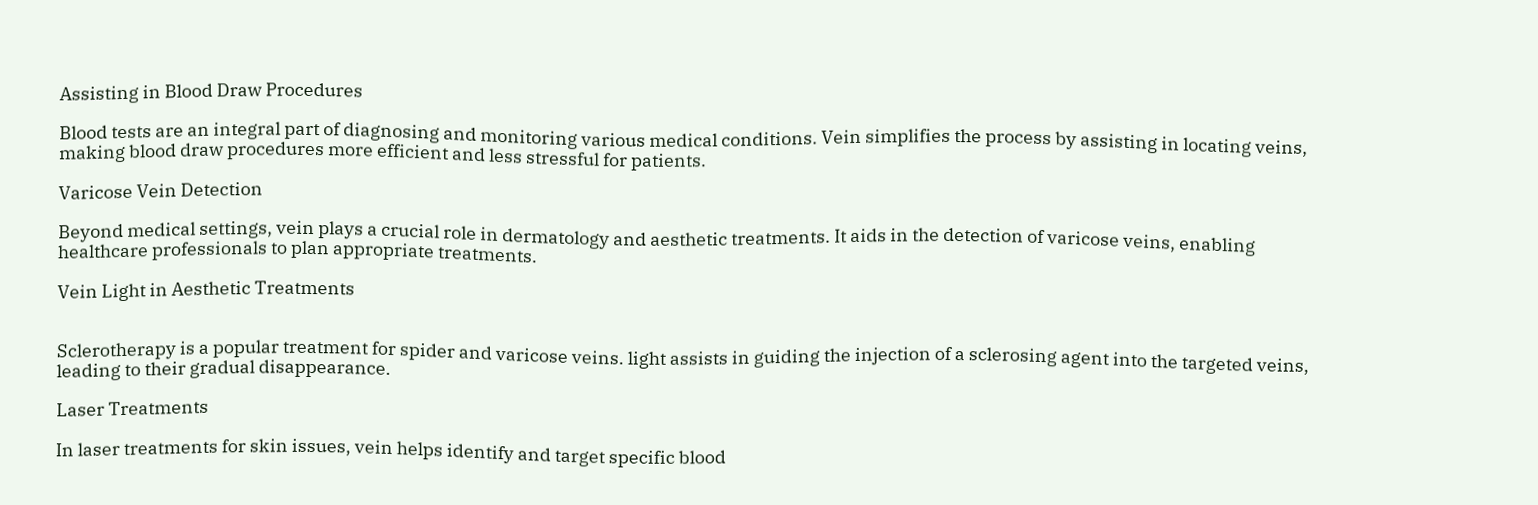Assisting in Blood Draw Procedures

Blood tests are an integral part of diagnosing and monitoring various medical conditions. Vein simplifies the process by assisting in locating veins, making blood draw procedures more efficient and less stressful for patients.

Varicose Vein Detection

Beyond medical settings, vein plays a crucial role in dermatology and aesthetic treatments. It aids in the detection of varicose veins, enabling healthcare professionals to plan appropriate treatments.

Vein Light in Aesthetic Treatments


Sclerotherapy is a popular treatment for spider and varicose veins. light assists in guiding the injection of a sclerosing agent into the targeted veins, leading to their gradual disappearance.

Laser Treatments

In laser treatments for skin issues, vein helps identify and target specific blood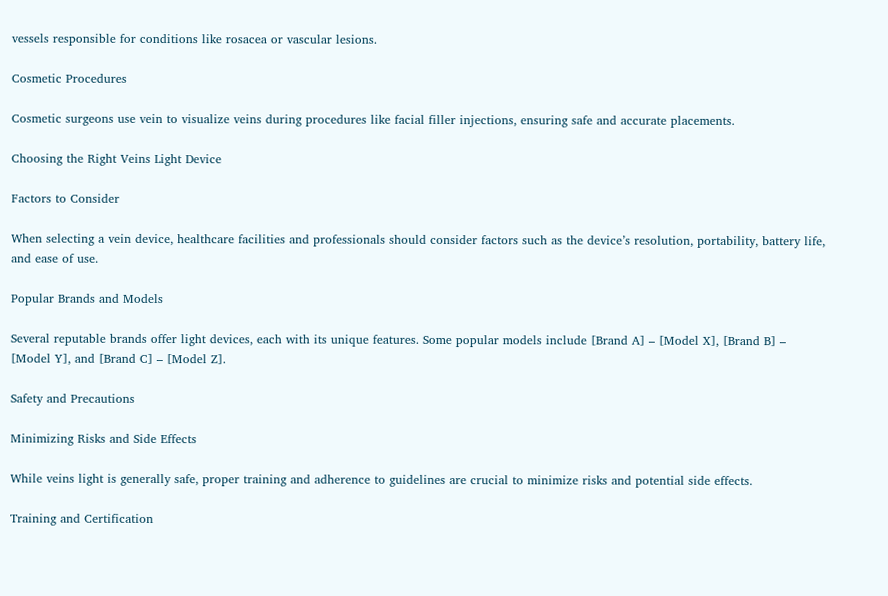vessels responsible for conditions like rosacea or vascular lesions.

Cosmetic Procedures

Cosmetic surgeons use vein to visualize veins during procedures like facial filler injections, ensuring safe and accurate placements.

Choosing the Right Veins Light Device

Factors to Consider

When selecting a vein device, healthcare facilities and professionals should consider factors such as the device’s resolution, portability, battery life, and ease of use.

Popular Brands and Models

Several reputable brands offer light devices, each with its unique features. Some popular models include [Brand A] – [Model X], [Brand B] – [Model Y], and [Brand C] – [Model Z].

Safety and Precautions

Minimizing Risks and Side Effects

While veins light is generally safe, proper training and adherence to guidelines are crucial to minimize risks and potential side effects.

Training and Certification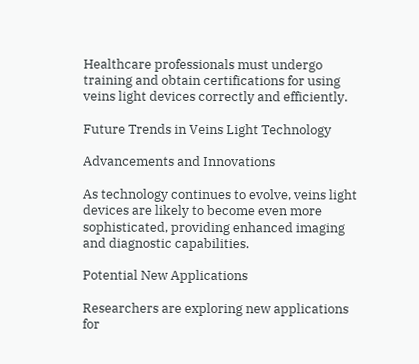Healthcare professionals must undergo training and obtain certifications for using veins light devices correctly and efficiently.

Future Trends in Veins Light Technology

Advancements and Innovations

As technology continues to evolve, veins light devices are likely to become even more sophisticated, providing enhanced imaging and diagnostic capabilities.

Potential New Applications

Researchers are exploring new applications for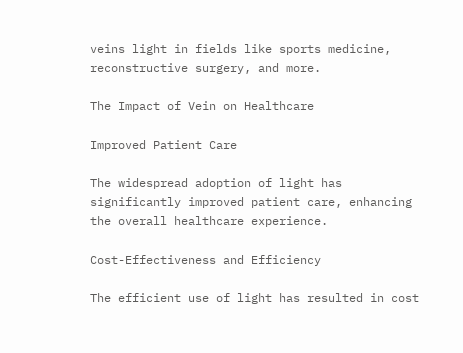veins light in fields like sports medicine, reconstructive surgery, and more.

The Impact of Vein on Healthcare

Improved Patient Care

The widespread adoption of light has significantly improved patient care, enhancing the overall healthcare experience.

Cost-Effectiveness and Efficiency

The efficient use of light has resulted in cost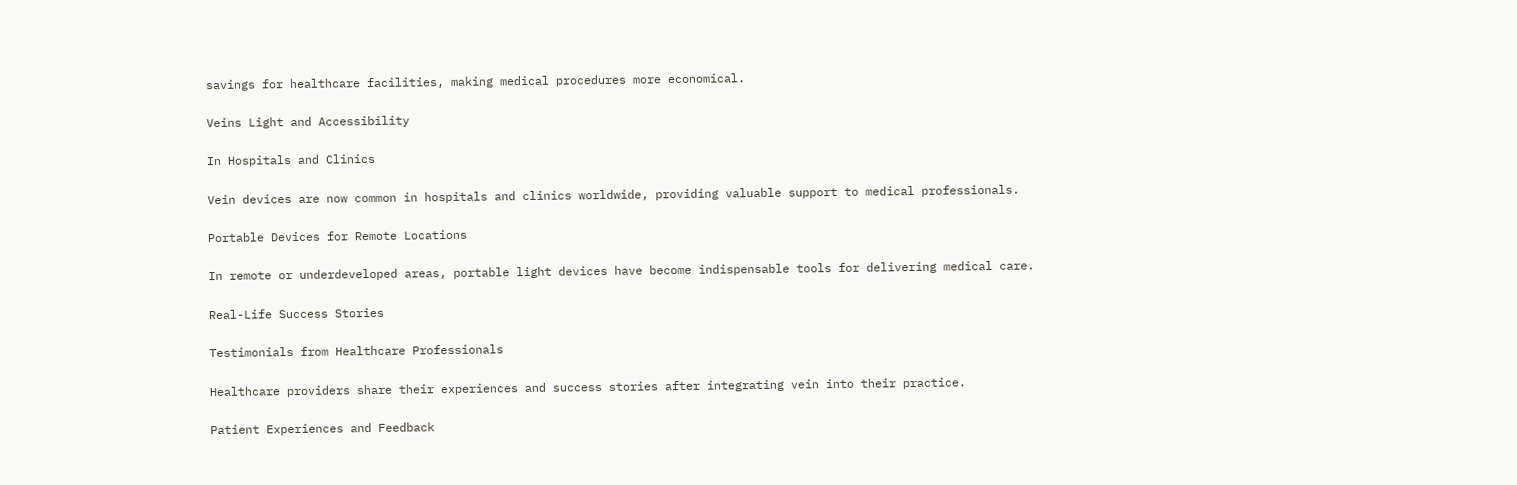savings for healthcare facilities, making medical procedures more economical.

Veins Light and Accessibility

In Hospitals and Clinics

Vein devices are now common in hospitals and clinics worldwide, providing valuable support to medical professionals.

Portable Devices for Remote Locations

In remote or underdeveloped areas, portable light devices have become indispensable tools for delivering medical care.

Real-Life Success Stories

Testimonials from Healthcare Professionals

Healthcare providers share their experiences and success stories after integrating vein into their practice.

Patient Experiences and Feedback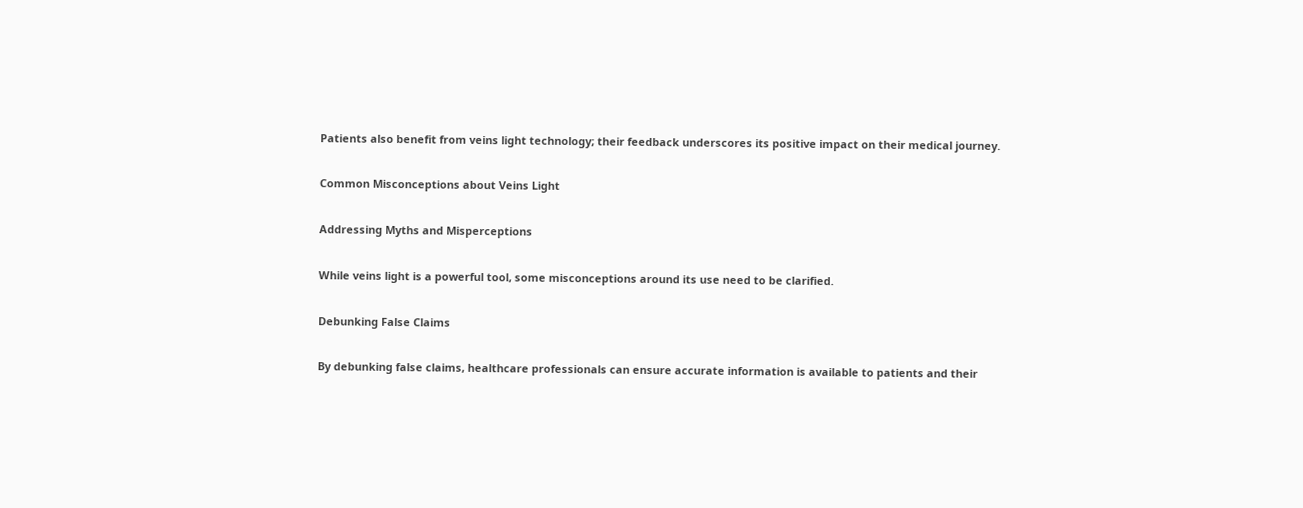Patients also benefit from veins light technology; their feedback underscores its positive impact on their medical journey.

Common Misconceptions about Veins Light

Addressing Myths and Misperceptions

While veins light is a powerful tool, some misconceptions around its use need to be clarified.

Debunking False Claims

By debunking false claims, healthcare professionals can ensure accurate information is available to patients and their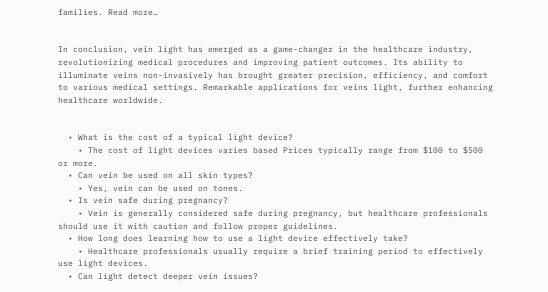families. Read more…


In conclusion, vein light has emerged as a game-changer in the healthcare industry, revolutionizing medical procedures and improving patient outcomes. Its ability to illuminate veins non-invasively has brought greater precision, efficiency, and comfort to various medical settings. Remarkable applications for veins light, further enhancing healthcare worldwide.


  • What is the cost of a typical light device?
    • The cost of light devices varies based Prices typically range from $100 to $500 or more.
  • Can vein be used on all skin types?
    • Yes, vein can be used on tones.
  • Is vein safe during pregnancy?
    • Vein is generally considered safe during pregnancy, but healthcare professionals should use it with caution and follow proper guidelines.
  • How long does learning how to use a light device effectively take?
    • Healthcare professionals usually require a brief training period to effectively use light devices.
  • Can light detect deeper vein issues?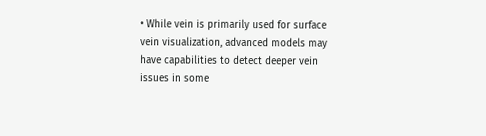• While vein is primarily used for surface vein visualization, advanced models may have capabilities to detect deeper vein issues in some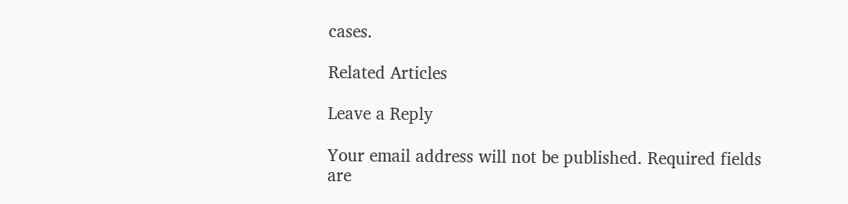cases.

Related Articles

Leave a Reply

Your email address will not be published. Required fields are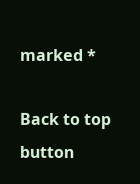marked *

Back to top button